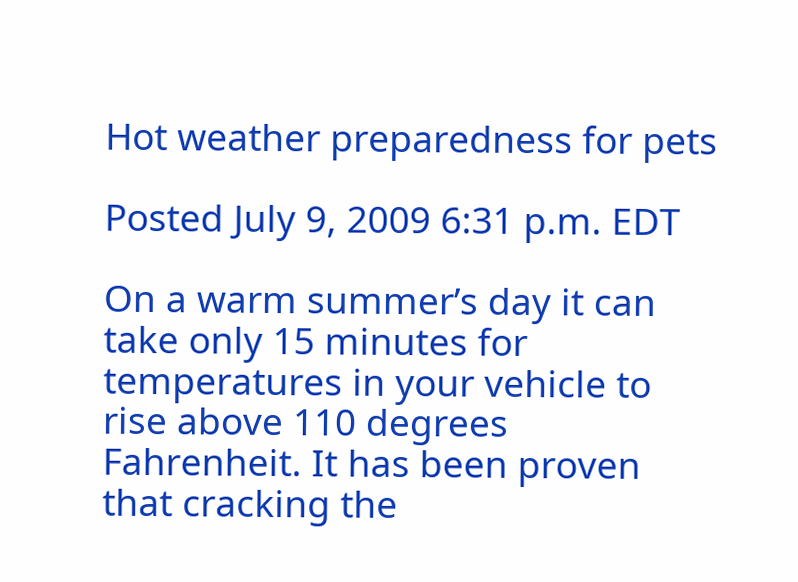Hot weather preparedness for pets

Posted July 9, 2009 6:31 p.m. EDT

On a warm summer’s day it can take only 15 minutes for temperatures in your vehicle to rise above 110 degrees Fahrenheit. It has been proven that cracking the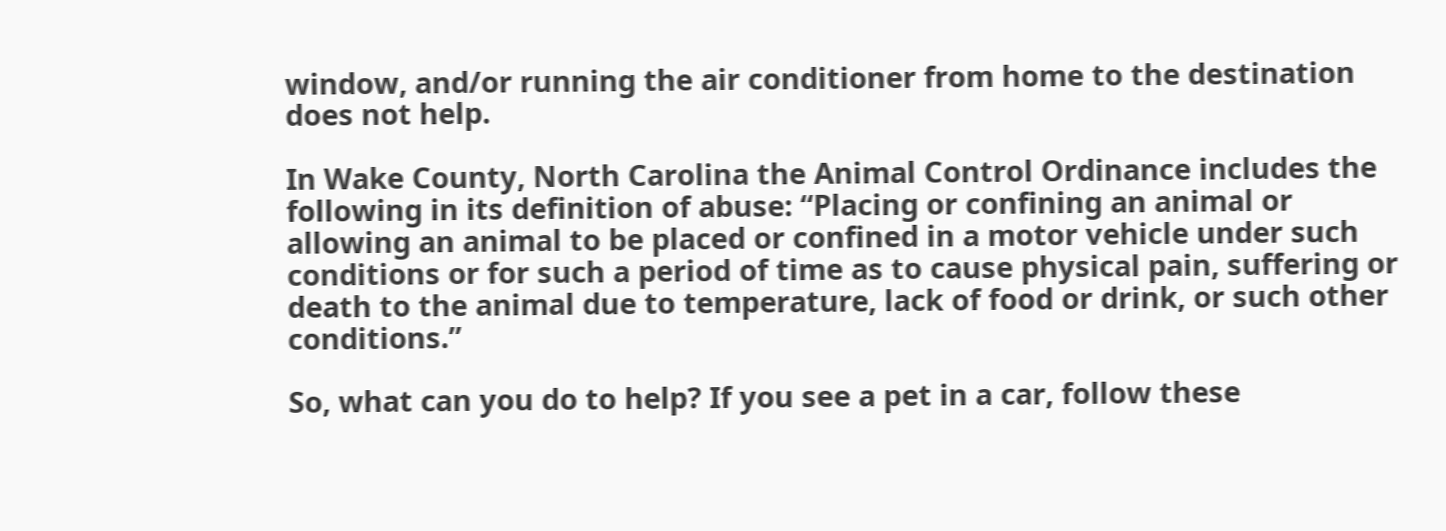window, and/or running the air conditioner from home to the destination does not help.

In Wake County, North Carolina the Animal Control Ordinance includes the following in its definition of abuse: “Placing or confining an animal or allowing an animal to be placed or confined in a motor vehicle under such conditions or for such a period of time as to cause physical pain, suffering or death to the animal due to temperature, lack of food or drink, or such other conditions.”

So, what can you do to help? If you see a pet in a car, follow these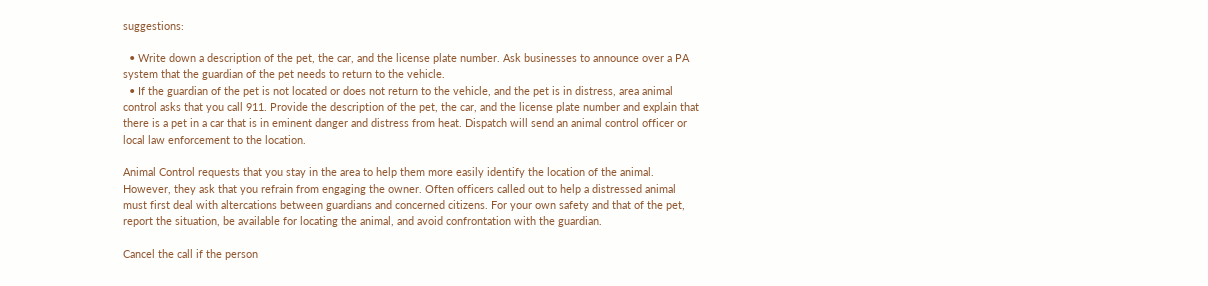suggestions:

  • Write down a description of the pet, the car, and the license plate number. Ask businesses to announce over a PA system that the guardian of the pet needs to return to the vehicle.
  • If the guardian of the pet is not located or does not return to the vehicle, and the pet is in distress, area animal control asks that you call 911. Provide the description of the pet, the car, and the license plate number and explain that there is a pet in a car that is in eminent danger and distress from heat. Dispatch will send an animal control officer or local law enforcement to the location.

Animal Control requests that you stay in the area to help them more easily identify the location of the animal. However, they ask that you refrain from engaging the owner. Often officers called out to help a distressed animal must first deal with altercations between guardians and concerned citizens. For your own safety and that of the pet, report the situation, be available for locating the animal, and avoid confrontation with the guardian.

Cancel the call if the person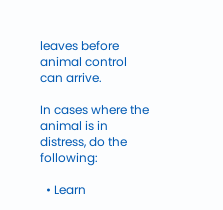leaves before animal control can arrive.

In cases where the animal is in distress, do the following:

  • Learn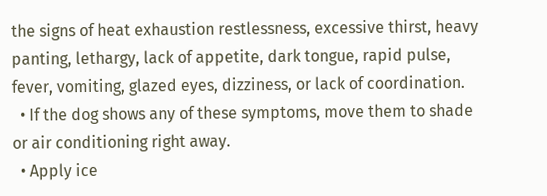the signs of heat exhaustion restlessness, excessive thirst, heavy panting, lethargy, lack of appetite, dark tongue, rapid pulse, fever, vomiting, glazed eyes, dizziness, or lack of coordination.
  • If the dog shows any of these symptoms, move them to shade or air conditioning right away.
  • Apply ice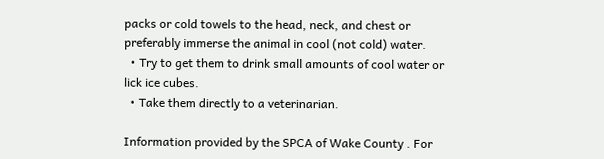packs or cold towels to the head, neck, and chest or preferably immerse the animal in cool (not cold) water.
  • Try to get them to drink small amounts of cool water or lick ice cubes.
  • Take them directly to a veterinarian.

Information provided by the SPCA of Wake County . For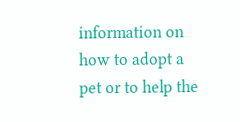information on how to adopt a pet or to help the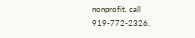nonprofit, call 919-772-2326.